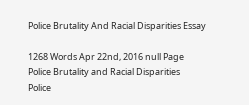Police Brutality And Racial Disparities Essay

1268 Words Apr 22nd, 2016 null Page
Police Brutality and Racial Disparities
Police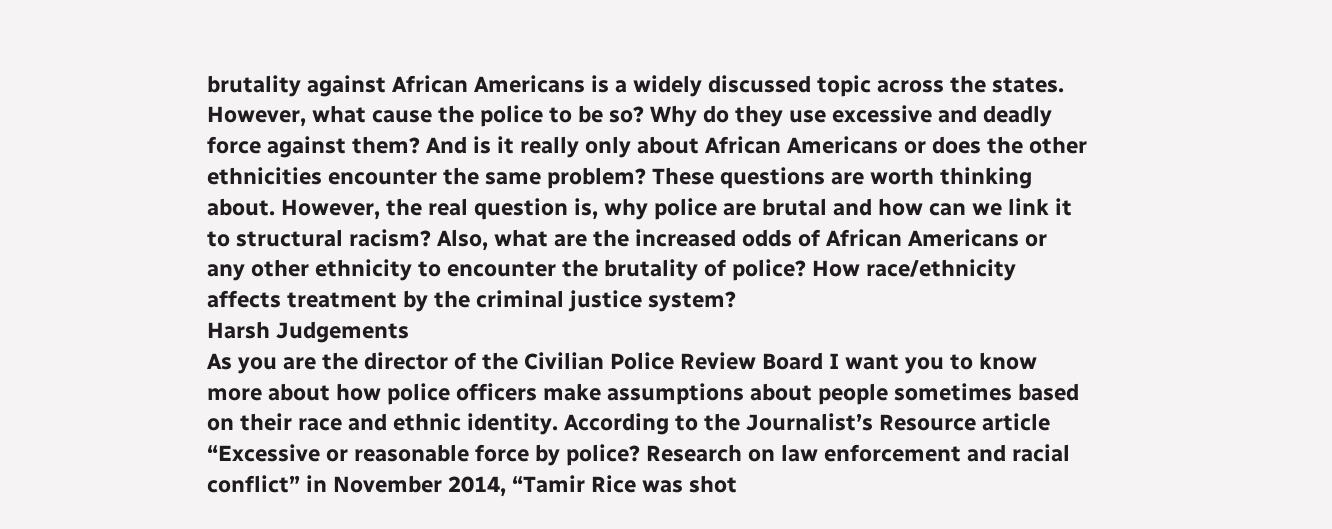brutality against African Americans is a widely discussed topic across the states. However, what cause the police to be so? Why do they use excessive and deadly force against them? And is it really only about African Americans or does the other ethnicities encounter the same problem? These questions are worth thinking about. However, the real question is, why police are brutal and how can we link it to structural racism? Also, what are the increased odds of African Americans or any other ethnicity to encounter the brutality of police? How race/ethnicity affects treatment by the criminal justice system?
Harsh Judgements
As you are the director of the Civilian Police Review Board I want you to know more about how police officers make assumptions about people sometimes based on their race and ethnic identity. According to the Journalist’s Resource article “Excessive or reasonable force by police? Research on law enforcement and racial conflict” in November 2014, “Tamir Rice was shot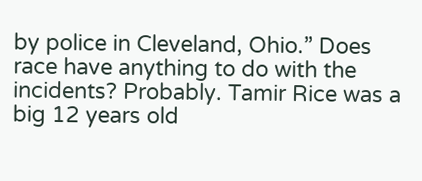by police in Cleveland, Ohio.” Does race have anything to do with the incidents? Probably. Tamir Rice was a big 12 years old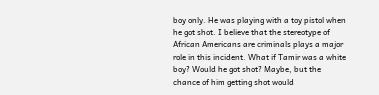boy only. He was playing with a toy pistol when he got shot. I believe that the stereotype of African Americans are criminals plays a major role in this incident. What if Tamir was a white boy? Would he got shot? Maybe, but the chance of him getting shot would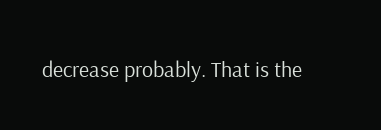decrease probably. That is the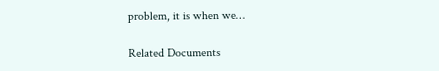problem, it is when we…

Related Documents